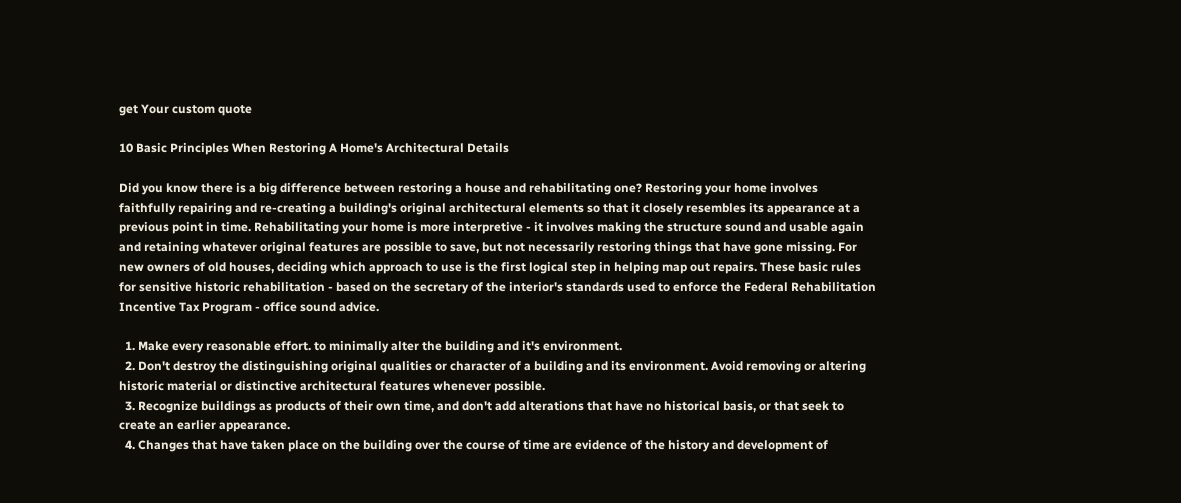get Your custom quote

10 Basic Principles When Restoring A Home's Architectural Details

Did you know there is a big difference between restoring a house and rehabilitating one? Restoring your home involves faithfully repairing and re-creating a building's original architectural elements so that it closely resembles its appearance at a previous point in time. Rehabilitating your home is more interpretive - it involves making the structure sound and usable again and retaining whatever original features are possible to save, but not necessarily restoring things that have gone missing. For new owners of old houses, deciding which approach to use is the first logical step in helping map out repairs. These basic rules for sensitive historic rehabilitation - based on the secretary of the interior's standards used to enforce the Federal Rehabilitation Incentive Tax Program - office sound advice.

  1. Make every reasonable effort. to minimally alter the building and it's environment.
  2. Don't destroy the distinguishing original qualities or character of a building and its environment. Avoid removing or altering historic material or distinctive architectural features whenever possible.
  3. Recognize buildings as products of their own time, and don't add alterations that have no historical basis, or that seek to create an earlier appearance.
  4. Changes that have taken place on the building over the course of time are evidence of the history and development of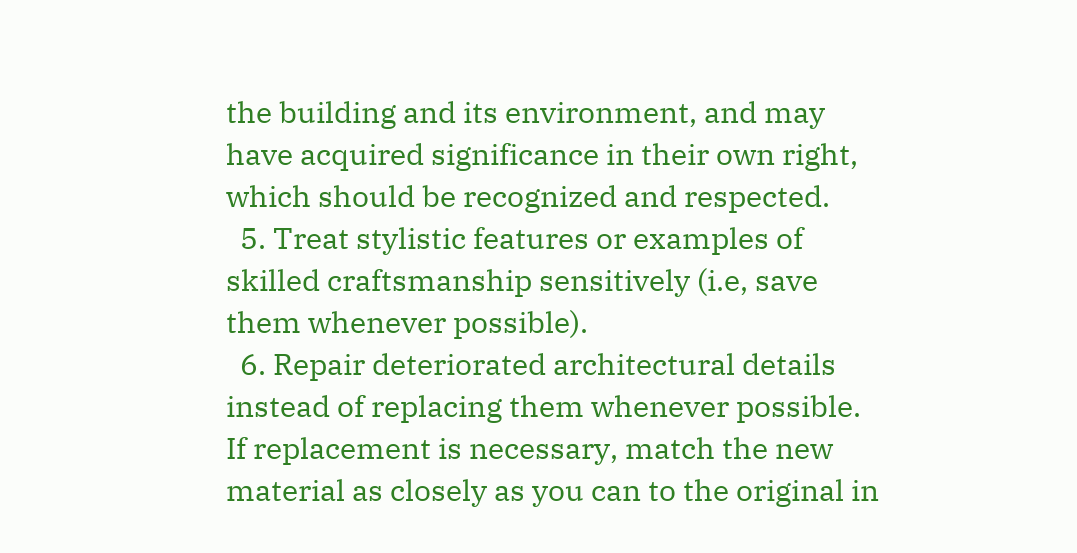the building and its environment, and may have acquired significance in their own right, which should be recognized and respected.
  5. Treat stylistic features or examples of skilled craftsmanship sensitively (i.e, save them whenever possible).
  6. Repair deteriorated architectural details instead of replacing them whenever possible. If replacement is necessary, match the new material as closely as you can to the original in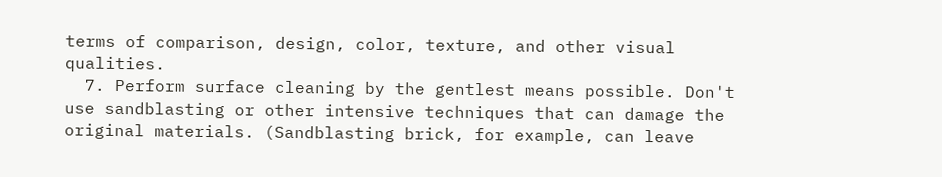terms of comparison, design, color, texture, and other visual qualities.
  7. Perform surface cleaning by the gentlest means possible. Don't use sandblasting or other intensive techniques that can damage the original materials. (Sandblasting brick, for example, can leave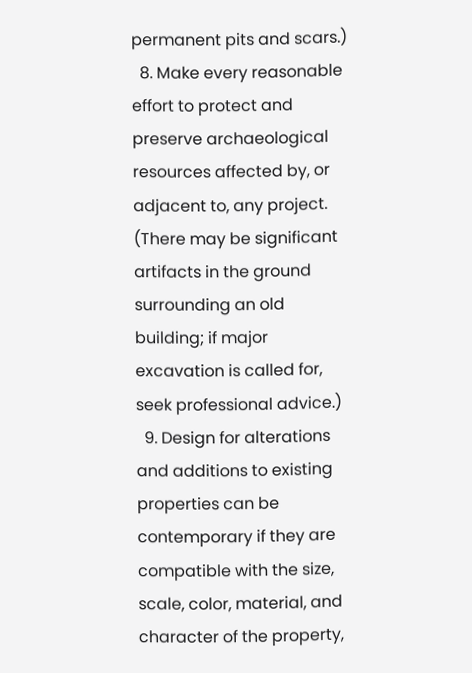permanent pits and scars.)
  8. Make every reasonable effort to protect and preserve archaeological resources affected by, or adjacent to, any project. (There may be significant artifacts in the ground surrounding an old building; if major excavation is called for, seek professional advice.)
  9. Design for alterations and additions to existing properties can be contemporary if they are compatible with the size, scale, color, material, and character of the property,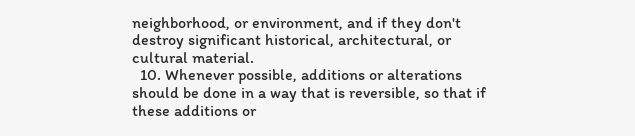neighborhood, or environment, and if they don't destroy significant historical, architectural, or cultural material.
  10. Whenever possible, additions or alterations should be done in a way that is reversible, so that if these additions or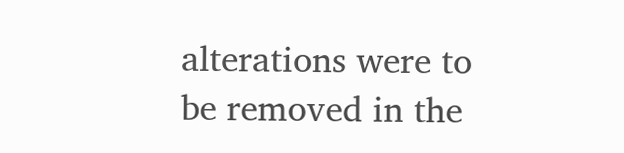alterations were to be removed in the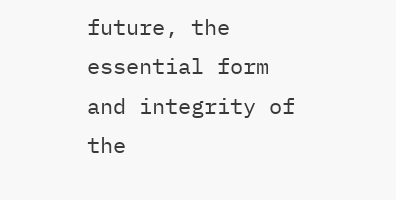future, the essential form and integrity of the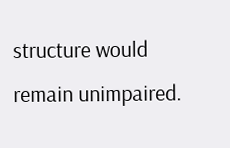structure would remain unimpaired.